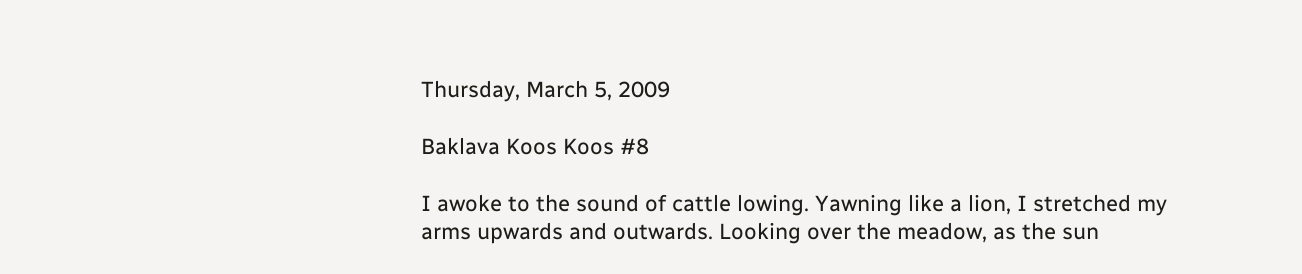Thursday, March 5, 2009

Baklava Koos Koos #8

I awoke to the sound of cattle lowing. Yawning like a lion, I stretched my arms upwards and outwards. Looking over the meadow, as the sun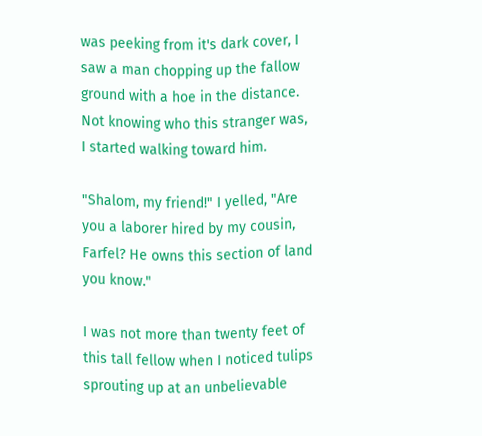was peeking from it's dark cover, I saw a man chopping up the fallow ground with a hoe in the distance. Not knowing who this stranger was, I started walking toward him.

"Shalom, my friend!" I yelled, "Are you a laborer hired by my cousin, Farfel? He owns this section of land you know."

I was not more than twenty feet of this tall fellow when I noticed tulips sprouting up at an unbelievable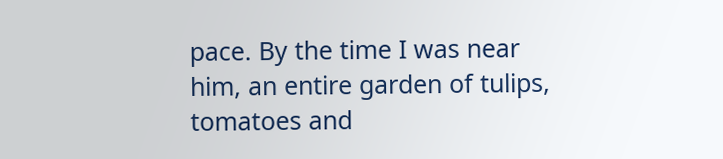pace. By the time I was near him, an entire garden of tulips, tomatoes and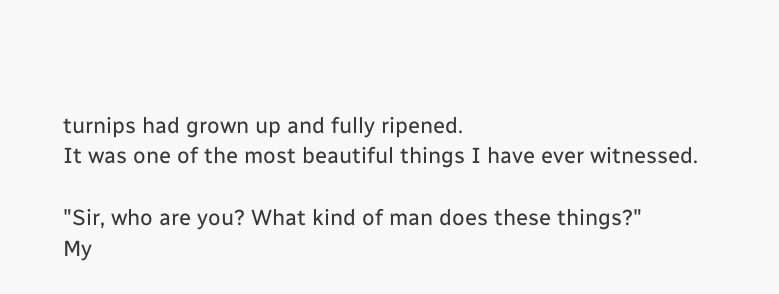turnips had grown up and fully ripened.
It was one of the most beautiful things I have ever witnessed.

"Sir, who are you? What kind of man does these things?"
My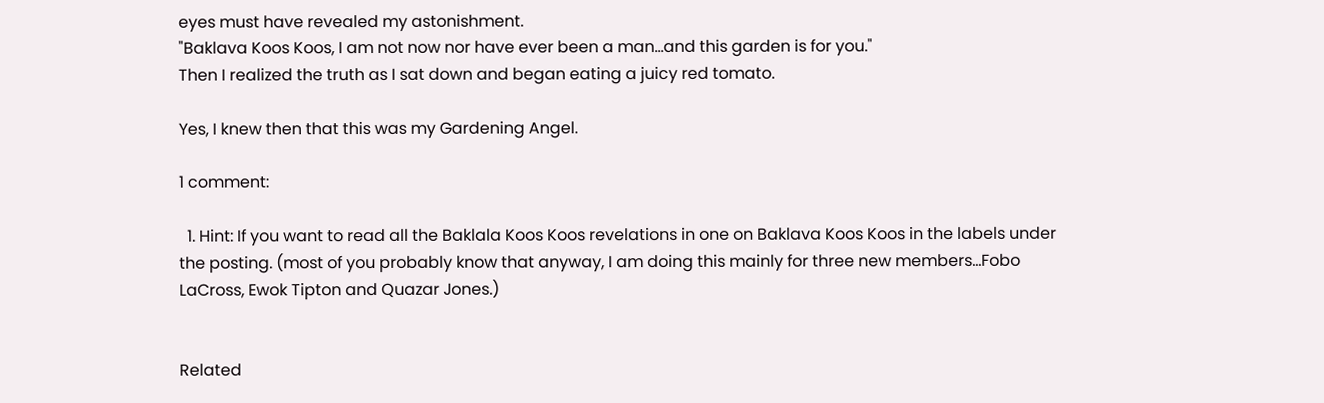eyes must have revealed my astonishment.
"Baklava Koos Koos, I am not now nor have ever been a man…and this garden is for you."
Then I realized the truth as I sat down and began eating a juicy red tomato.

Yes, I knew then that this was my Gardening Angel.

1 comment:

  1. Hint: If you want to read all the Baklala Koos Koos revelations in one on Baklava Koos Koos in the labels under the posting. (most of you probably know that anyway, I am doing this mainly for three new members...Fobo LaCross, Ewok Tipton and Quazar Jones.)


Related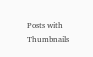Posts with Thumbnails